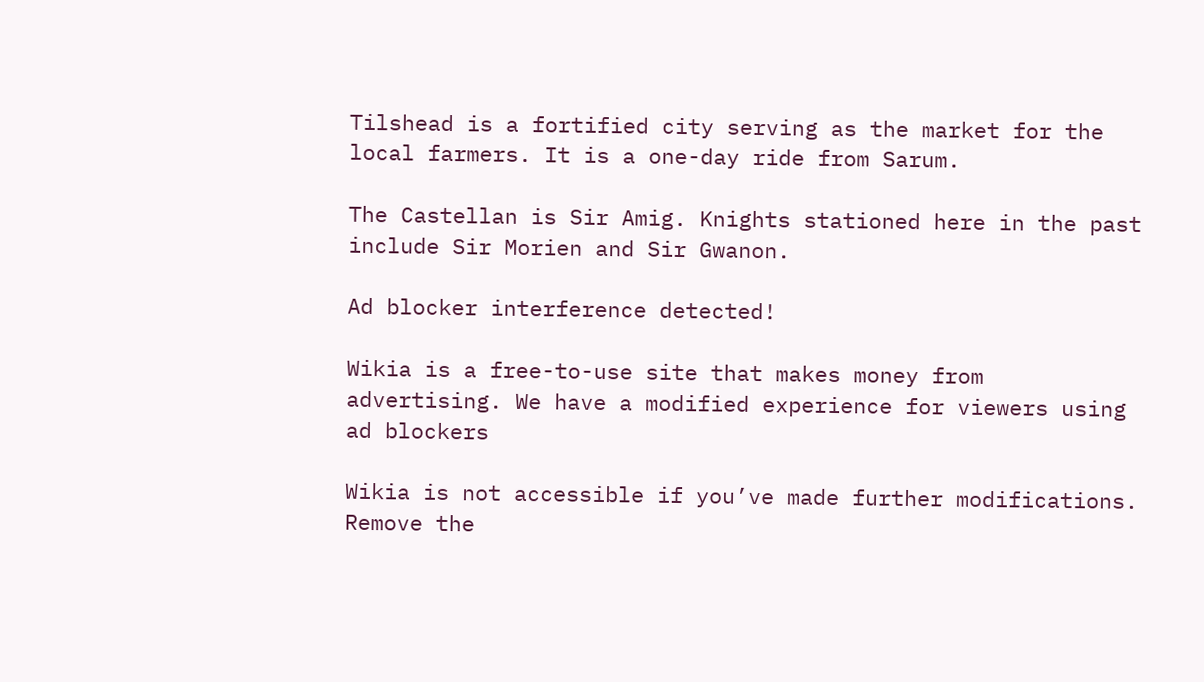Tilshead is a fortified city serving as the market for the local farmers. It is a one-day ride from Sarum.

The Castellan is Sir Amig. Knights stationed here in the past include Sir Morien and Sir Gwanon.

Ad blocker interference detected!

Wikia is a free-to-use site that makes money from advertising. We have a modified experience for viewers using ad blockers

Wikia is not accessible if you’ve made further modifications. Remove the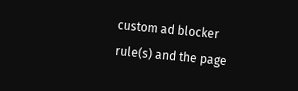custom ad blocker rule(s) and the page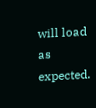will load as expected.